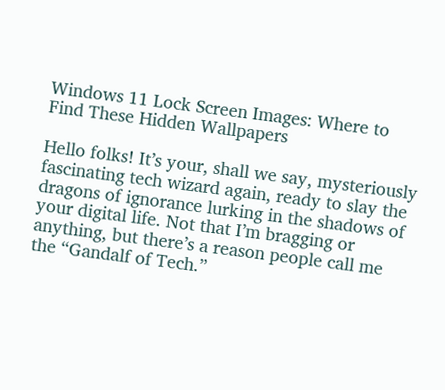Windows 11 Lock Screen Images: Where to Find These Hidden Wallpapers

Hello folks! It’s your, shall we say, mysteriously fascinating tech wizard again, ready to slay the dragons of ignorance lurking in the shadows of your digital life. Not that I’m bragging or anything, but there’s a reason people call me the “Gandalf of Tech.”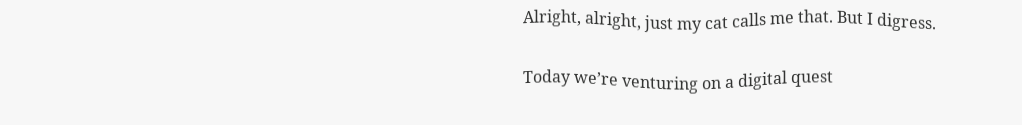Alright, alright, just my cat calls me that. But I digress.

Today we’re venturing on a digital quest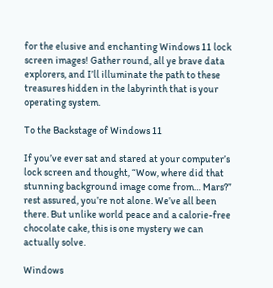for the elusive and enchanting Windows 11 lock screen images! Gather round, all ye brave data explorers, and I’ll illuminate the path to these treasures hidden in the labyrinth that is your operating system.

To the Backstage of Windows 11

If you’ve ever sat and stared at your computer’s lock screen and thought, “Wow, where did that stunning background image come from… Mars?” rest assured, you’re not alone. We’ve all been there. But unlike world peace and a calorie-free chocolate cake, this is one mystery we can actually solve.

Windows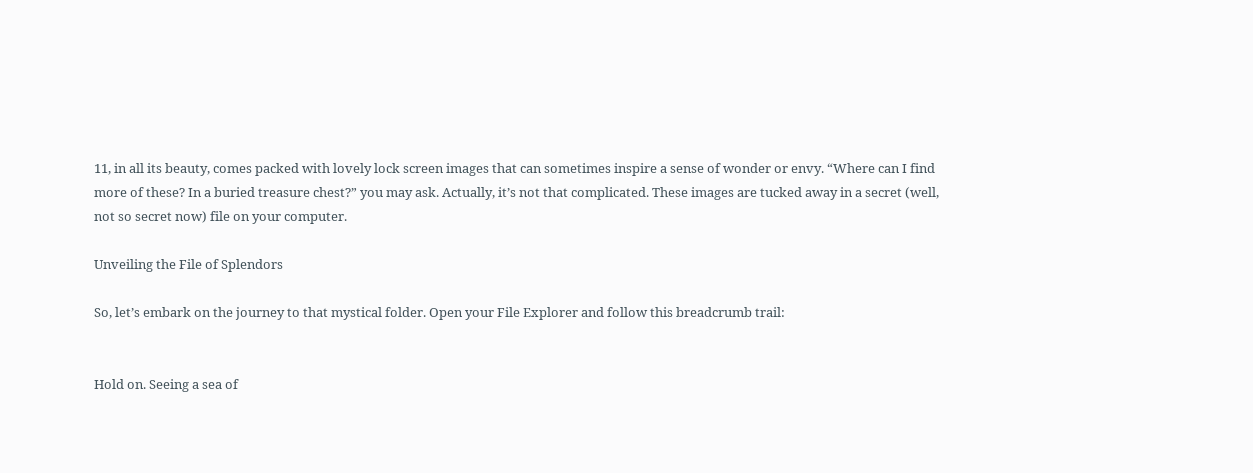11, in all its beauty, comes packed with lovely lock screen images that can sometimes inspire a sense of wonder or envy. “Where can I find more of these? In a buried treasure chest?” you may ask. Actually, it’s not that complicated. These images are tucked away in a secret (well, not so secret now) file on your computer.

Unveiling the File of Splendors

So, let’s embark on the journey to that mystical folder. Open your File Explorer and follow this breadcrumb trail:


Hold on. Seeing a sea of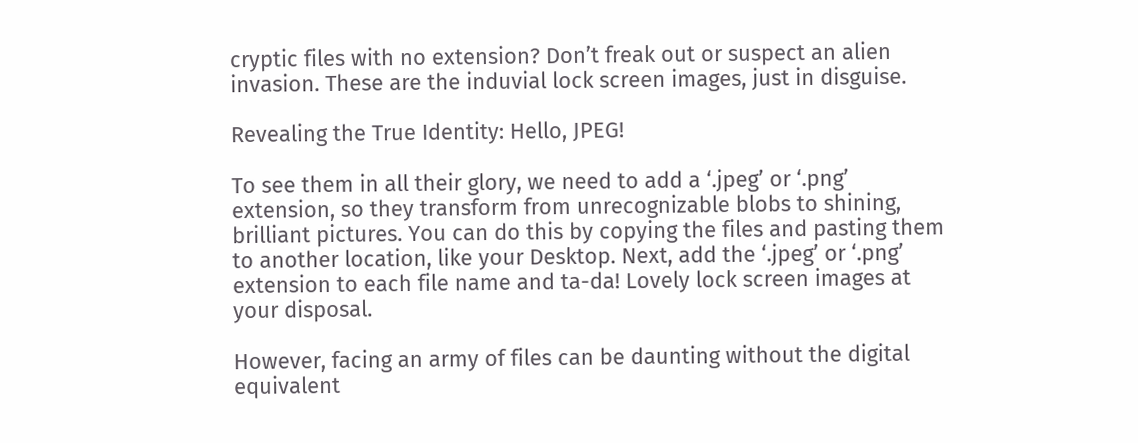cryptic files with no extension? Don’t freak out or suspect an alien invasion. These are the induvial lock screen images, just in disguise.

Revealing the True Identity: Hello, JPEG!

To see them in all their glory, we need to add a ‘.jpeg’ or ‘.png’ extension, so they transform from unrecognizable blobs to shining, brilliant pictures. You can do this by copying the files and pasting them to another location, like your Desktop. Next, add the ‘.jpeg’ or ‘.png’ extension to each file name and ta-da! Lovely lock screen images at your disposal.

However, facing an army of files can be daunting without the digital equivalent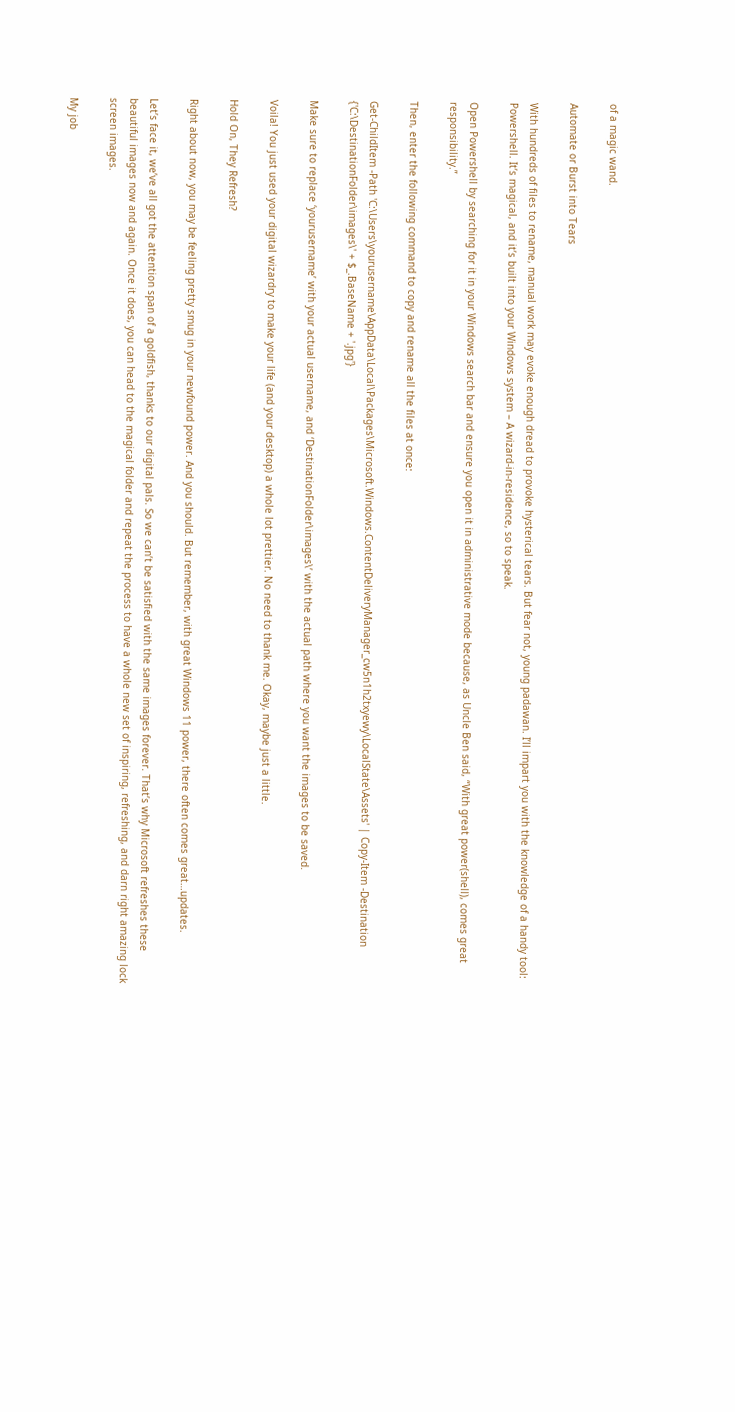of a magic wand.

Automate or Burst into Tears

With hundreds of files to rename, manual work may evoke enough dread to provoke hysterical tears. But fear not, young padawan. I’ll impart you with the knowledge of a handy tool: Powershell. It’s magical, and it’s built into your Windows system – A wizard-in-residence, so to speak.

Open Powershell by searching for it in your Windows search bar and ensure you open it in administrative mode because, as Uncle Ben said, “With great power(shell), comes great responsibility.”

Then, enter the following command to copy and rename all the files at once:

Get-ChildItem -Path 'C:\Users\yourusername\AppData\Local\Packages\Microsoft.Windows.ContentDeliveryManager_cw5n1h2txyewy\LocalState\Assets' | Copy-Item -Destination {'C:\DestinationFolder\images\' + $_.BaseName + '.jpg'}

Make sure to replace ‘yourusername’ with your actual username, and ‘DestinationFolder\images\’ with the actual path where you want the images to be saved.

Voila! You just used your digital wizardry to make your life (and your desktop) a whole lot prettier. No need to thank me. Okay, maybe just a little.

Hold On, They Refresh?

Right about now, you may be feeling pretty smug in your newfound power. And you should. But remember, with great Windows 11 power, there often comes great…updates.

Let’s face it, we’ve all got the attention span of a goldfish, thanks to our digital pals. So we can’t be satisfied with the same images forever. That’s why Microsoft refreshes these beautiful images now and again. Once it does, you can head to the magical folder and repeat the process to have a whole new set of inspiring, refreshing, and darn right amazing lock screen images.

My job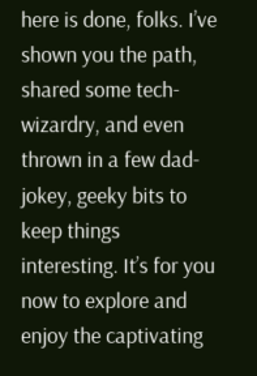here is done, folks. I’ve shown you the path, shared some tech-wizardry, and even thrown in a few dad-jokey, geeky bits to keep things interesting. It’s for you now to explore and enjoy the captivating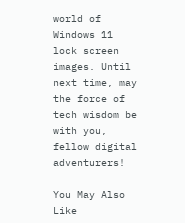world of Windows 11 lock screen images. Until next time, may the force of tech wisdom be with you, fellow digital adventurers!

You May Also Like